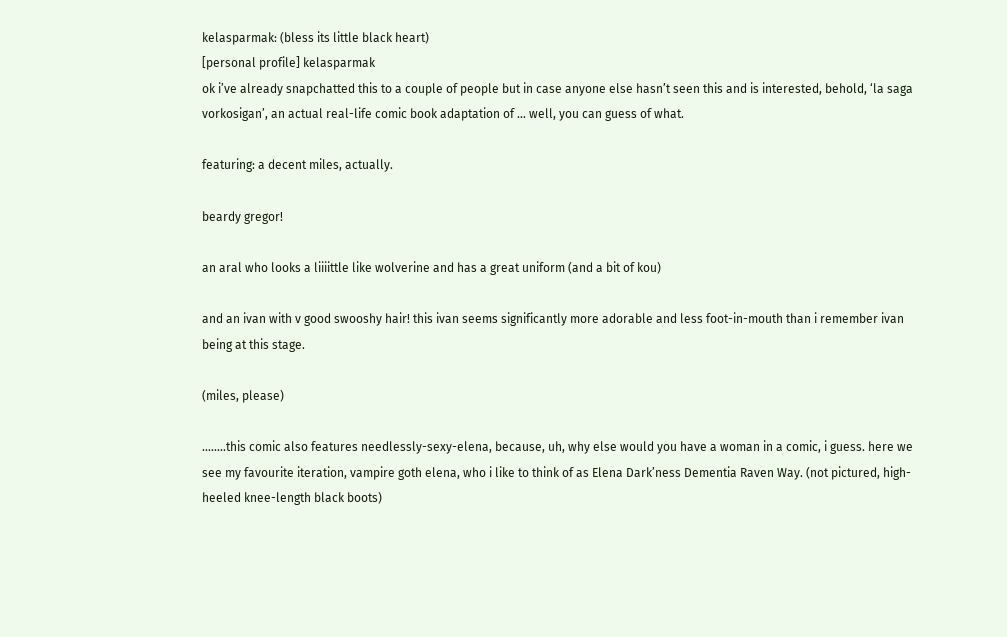kelasparmak: (bless its little black heart)
[personal profile] kelasparmak
ok i’ve already snapchatted this to a couple of people but in case anyone else hasn’t seen this and is interested, behold, ‘la saga vorkosigan’, an actual real-life comic book adaptation of ... well, you can guess of what.

featuring: a decent miles, actually.

beardy gregor!

an aral who looks a liiiittle like wolverine and has a great uniform (and a bit of kou)

and an ivan with v good swooshy hair! this ivan seems significantly more adorable and less foot-in-mouth than i remember ivan being at this stage.

(miles, please)

........this comic also features needlessly-sexy-elena, because, uh, why else would you have a woman in a comic, i guess. here we see my favourite iteration, vampire goth elena, who i like to think of as Elena Dark’ness Dementia Raven Way. (not pictured, high-heeled knee-length black boots)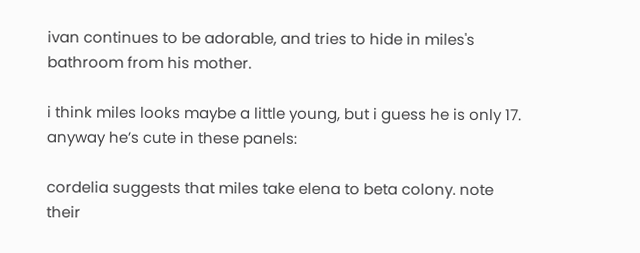ivan continues to be adorable, and tries to hide in miles's bathroom from his mother.

i think miles looks maybe a little young, but i guess he is only 17. anyway he’s cute in these panels:

cordelia suggests that miles take elena to beta colony. note their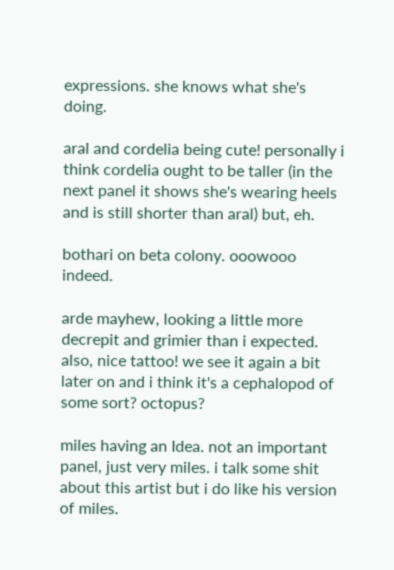expressions. she knows what she's doing.

aral and cordelia being cute! personally i think cordelia ought to be taller (in the next panel it shows she's wearing heels and is still shorter than aral) but, eh.

bothari on beta colony. ooowooo indeed.

arde mayhew, looking a little more decrepit and grimier than i expected. also, nice tattoo! we see it again a bit later on and i think it's a cephalopod of some sort? octopus?

miles having an Idea. not an important panel, just very miles. i talk some shit about this artist but i do like his version of miles.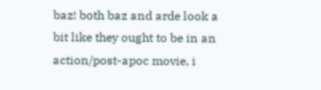baz! both baz and arde look a bit like they ought to be in an action/post-apoc movie, i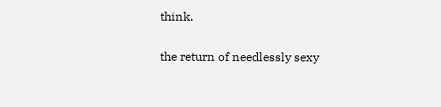think.

the return of needlessly sexy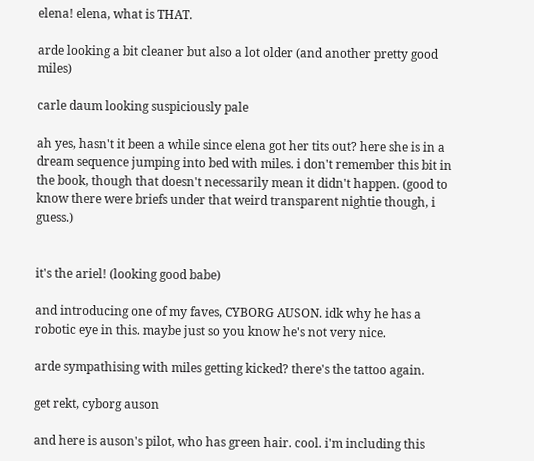elena! elena, what is THAT.

arde looking a bit cleaner but also a lot older (and another pretty good miles)

carle daum looking suspiciously pale

ah yes, hasn't it been a while since elena got her tits out? here she is in a dream sequence jumping into bed with miles. i don't remember this bit in the book, though that doesn't necessarily mean it didn't happen. (good to know there were briefs under that weird transparent nightie though, i guess.)


it's the ariel! (looking good babe)

and introducing one of my faves, CYBORG AUSON. idk why he has a robotic eye in this. maybe just so you know he's not very nice.

arde sympathising with miles getting kicked? there's the tattoo again.

get rekt, cyborg auson

and here is auson's pilot, who has green hair. cool. i'm including this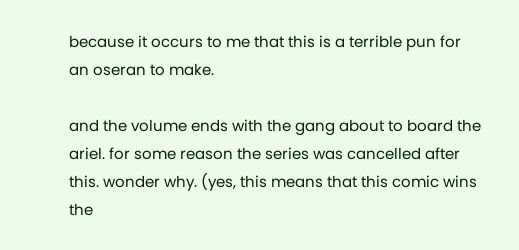because it occurs to me that this is a terrible pun for an oseran to make.

and the volume ends with the gang about to board the ariel. for some reason the series was cancelled after this. wonder why. (yes, this means that this comic wins the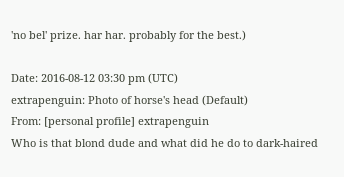'no bel' prize. har har. probably for the best.)

Date: 2016-08-12 03:30 pm (UTC)
extrapenguin: Photo of horse's head (Default)
From: [personal profile] extrapenguin
Who is that blond dude and what did he do to dark-haired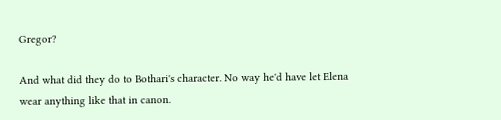Gregor?

And what did they do to Bothari's character. No way he'd have let Elena wear anything like that in canon.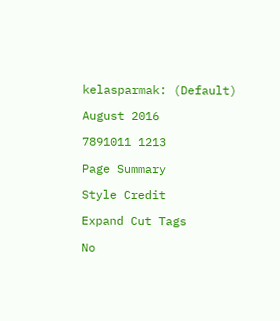kelasparmak: (Default)

August 2016

7891011 1213

Page Summary

Style Credit

Expand Cut Tags

No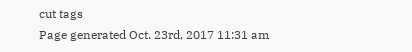cut tags
Page generated Oct. 23rd, 2017 11:31 am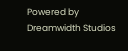Powered by Dreamwidth Studios